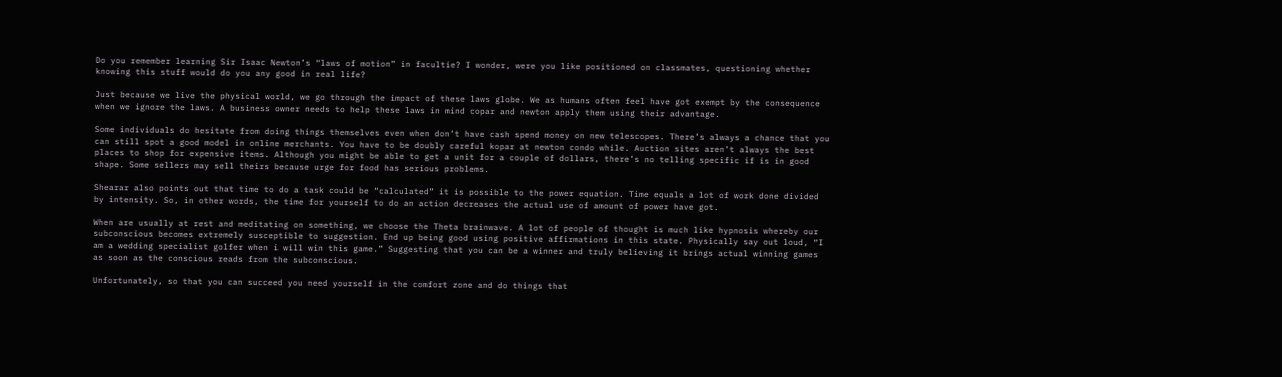Do you remember learning Sir Isaac Newton’s “laws of motion” in facultie? I wonder, were you like positioned on classmates, questioning whether knowing this stuff would do you any good in real life?

Just because we live the physical world, we go through the impact of these laws globe. We as humans often feel have got exempt by the consequence when we ignore the laws. A business owner needs to help these laws in mind copar and newton apply them using their advantage.

Some individuals do hesitate from doing things themselves even when don’t have cash spend money on new telescopes. There’s always a chance that you can still spot a good model in online merchants. You have to be doubly careful kopar at newton condo while. Auction sites aren’t always the best places to shop for expensive items. Although you might be able to get a unit for a couple of dollars, there’s no telling specific if is in good shape. Some sellers may sell theirs because urge for food has serious problems.

Shearar also points out that time to do a task could be “calculated” it is possible to the power equation. Time equals a lot of work done divided by intensity. So, in other words, the time for yourself to do an action decreases the actual use of amount of power have got.

When are usually at rest and meditating on something, we choose the Theta brainwave. A lot of people of thought is much like hypnosis whereby our subconscious becomes extremely susceptible to suggestion. End up being good using positive affirmations in this state. Physically say out loud, “I am a wedding specialist golfer when i will win this game.” Suggesting that you can be a winner and truly believing it brings actual winning games as soon as the conscious reads from the subconscious.

Unfortunately, so that you can succeed you need yourself in the comfort zone and do things that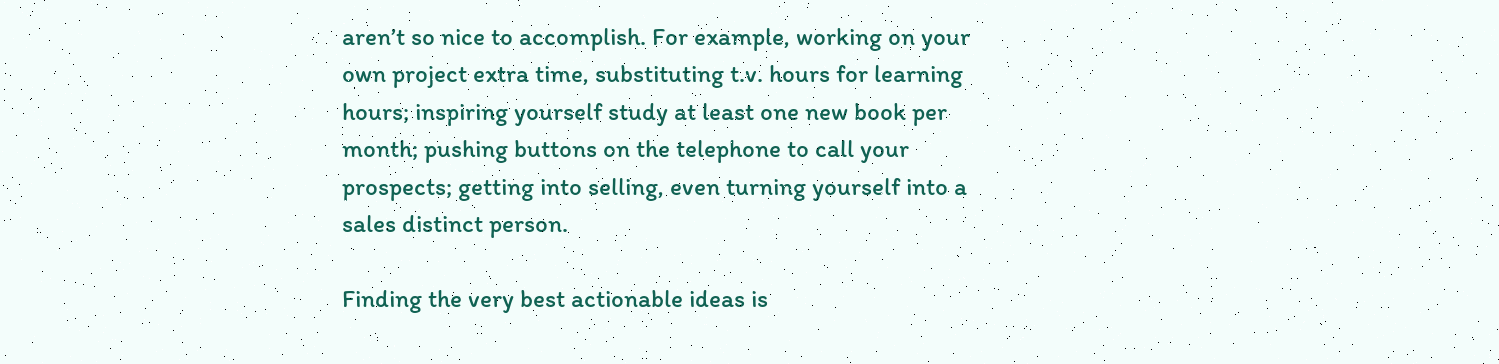aren’t so nice to accomplish. For example, working on your own project extra time, substituting t.v. hours for learning hours; inspiring yourself study at least one new book per month; pushing buttons on the telephone to call your prospects; getting into selling, even turning yourself into a sales distinct person.

Finding the very best actionable ideas is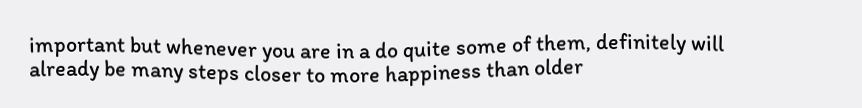important but whenever you are in a do quite some of them, definitely will already be many steps closer to more happiness than older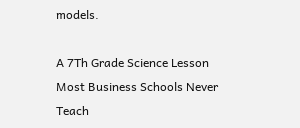models.

A 7Th Grade Science Lesson Most Business Schools Never Teach